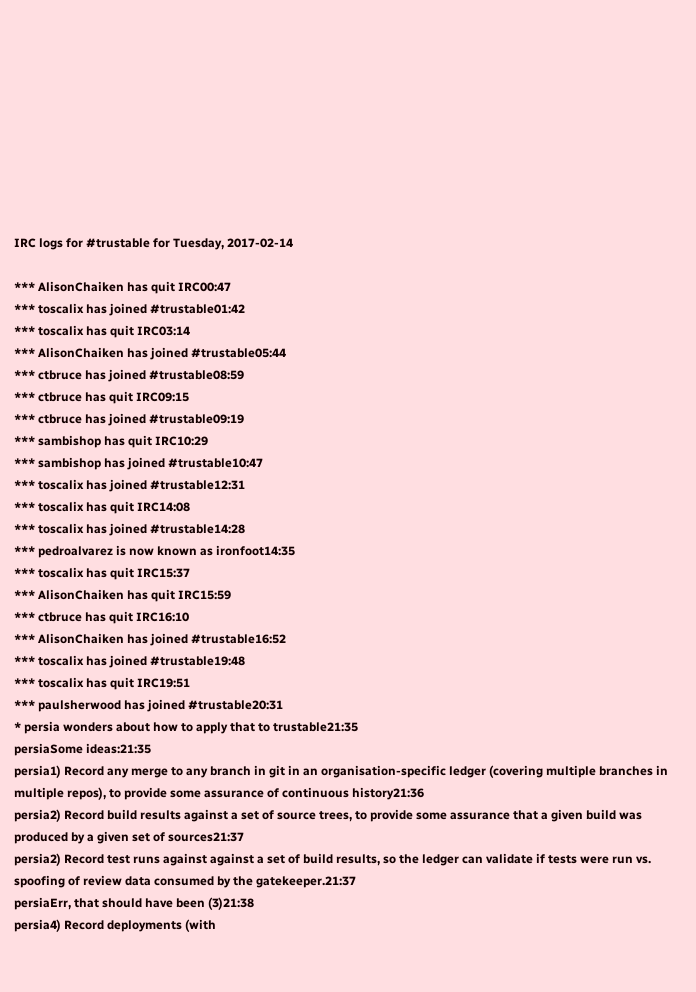IRC logs for #trustable for Tuesday, 2017-02-14

*** AlisonChaiken has quit IRC00:47
*** toscalix has joined #trustable01:42
*** toscalix has quit IRC03:14
*** AlisonChaiken has joined #trustable05:44
*** ctbruce has joined #trustable08:59
*** ctbruce has quit IRC09:15
*** ctbruce has joined #trustable09:19
*** sambishop has quit IRC10:29
*** sambishop has joined #trustable10:47
*** toscalix has joined #trustable12:31
*** toscalix has quit IRC14:08
*** toscalix has joined #trustable14:28
*** pedroalvarez is now known as ironfoot14:35
*** toscalix has quit IRC15:37
*** AlisonChaiken has quit IRC15:59
*** ctbruce has quit IRC16:10
*** AlisonChaiken has joined #trustable16:52
*** toscalix has joined #trustable19:48
*** toscalix has quit IRC19:51
*** paulsherwood has joined #trustable20:31
* persia wonders about how to apply that to trustable21:35
persiaSome ideas:21:35
persia1) Record any merge to any branch in git in an organisation-specific ledger (covering multiple branches in multiple repos), to provide some assurance of continuous history21:36
persia2) Record build results against a set of source trees, to provide some assurance that a given build was produced by a given set of sources21:37
persia2) Record test runs against against a set of build results, so the ledger can validate if tests were run vs. spoofing of review data consumed by the gatekeeper.21:37
persiaErr, that should have been (3)21:38
persia4) Record deployments (with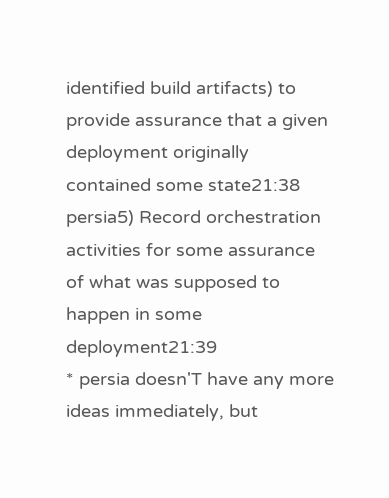identified build artifacts) to provide assurance that a given deployment originally contained some state21:38
persia5) Record orchestration activities for some assurance of what was supposed to happen in some deployment21:39
* persia doesn'T have any more ideas immediately, but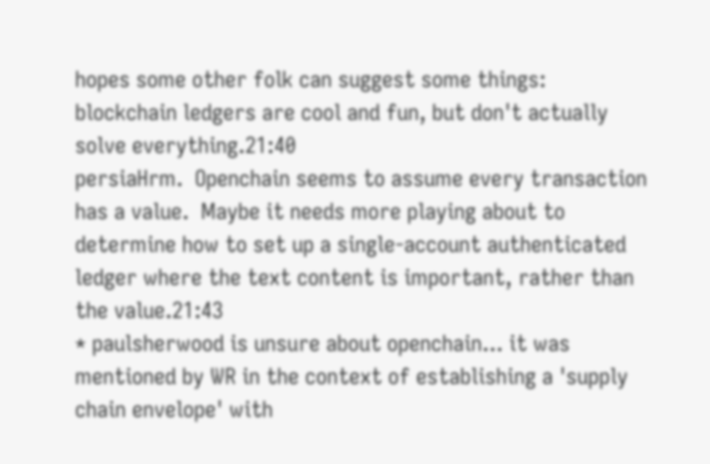hopes some other folk can suggest some things: blockchain ledgers are cool and fun, but don't actually solve everything.21:40
persiaHrm.  Openchain seems to assume every transaction has a value.  Maybe it needs more playing about to determine how to set up a single-account authenticated ledger where the text content is important, rather than the value.21:43
* paulsherwood is unsure about openchain... it was mentioned by WR in the context of establishing a 'supply chain envelope' with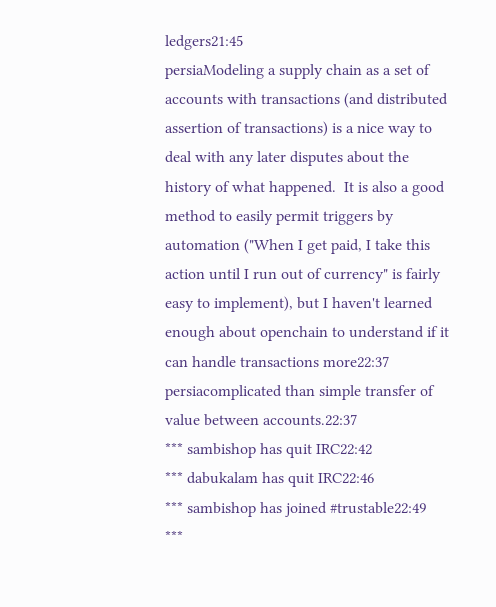ledgers21:45
persiaModeling a supply chain as a set of accounts with transactions (and distributed assertion of transactions) is a nice way to deal with any later disputes about the history of what happened.  It is also a good method to easily permit triggers by automation ("When I get paid, I take this action until I run out of currency" is fairly easy to implement), but I haven't learned enough about openchain to understand if it can handle transactions more22:37
persiacomplicated than simple transfer of value between accounts.22:37
*** sambishop has quit IRC22:42
*** dabukalam has quit IRC22:46
*** sambishop has joined #trustable22:49
***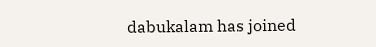dabukalam has joined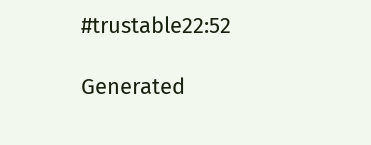#trustable22:52

Generated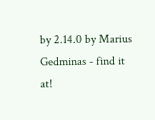by 2.14.0 by Marius Gedminas - find it at!